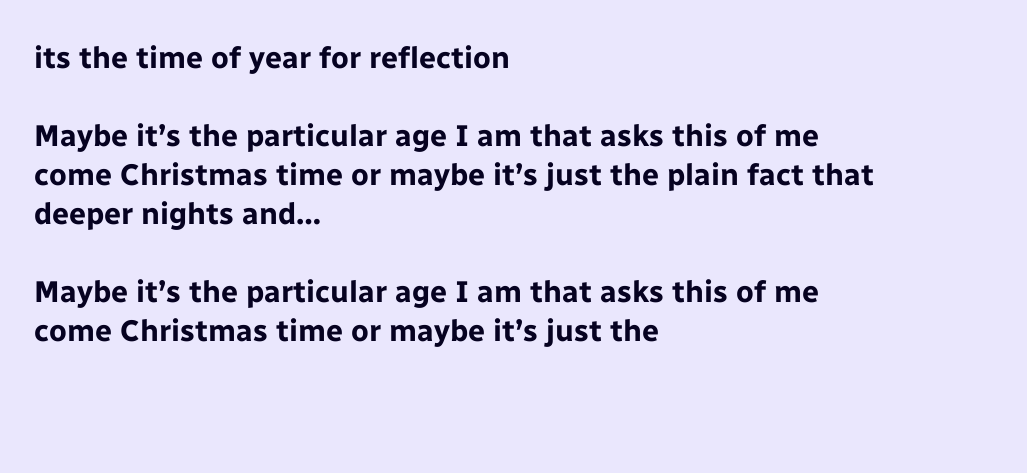its the time of year for reflection

Maybe it’s the particular age I am that asks this of me come Christmas time or maybe it’s just the plain fact that deeper nights and…

Maybe it’s the particular age I am that asks this of me come Christmas time or maybe it’s just the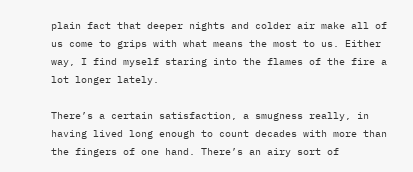plain fact that deeper nights and colder air make all of us come to grips with what means the most to us. Either way, I find myself staring into the flames of the fire a lot longer lately.

There’s a certain satisfaction, a smugness really, in having lived long enough to count decades with more than the fingers of one hand. There’s an airy sort of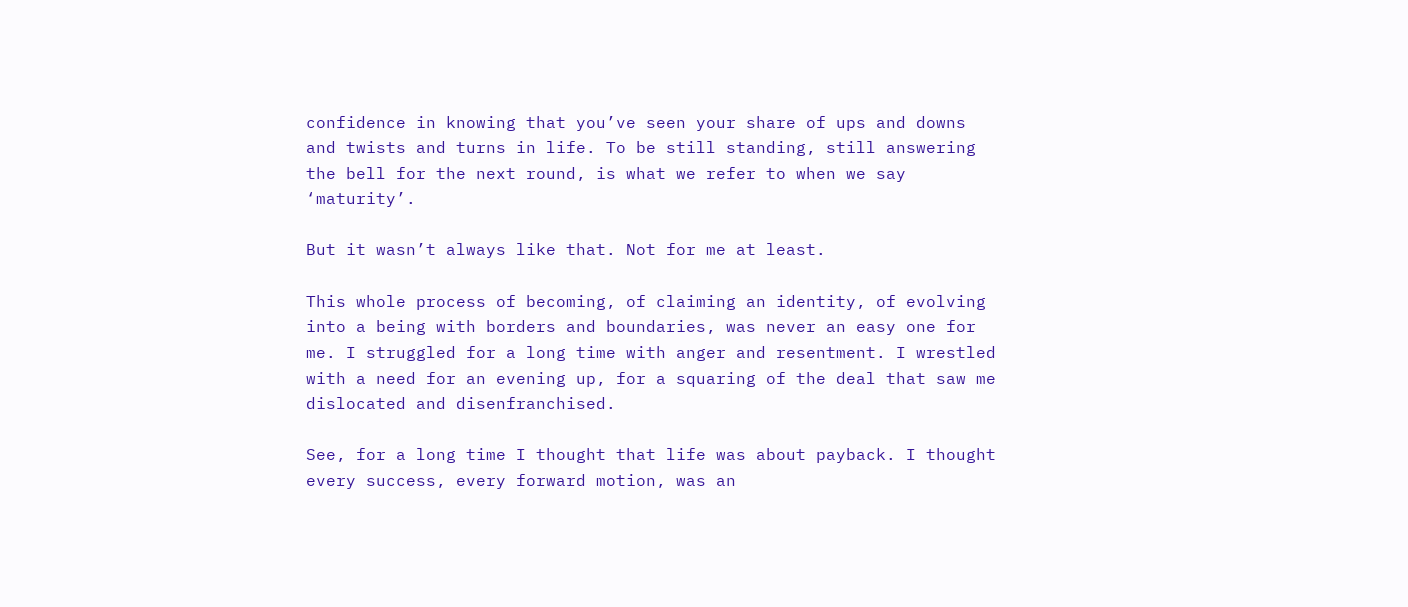confidence in knowing that you’ve seen your share of ups and downs and twists and turns in life. To be still standing, still answering the bell for the next round, is what we refer to when we say ‘maturity’.

But it wasn’t always like that. Not for me at least.

This whole process of becoming, of claiming an identity, of evolving into a being with borders and boundaries, was never an easy one for me. I struggled for a long time with anger and resentment. I wrestled with a need for an evening up, for a squaring of the deal that saw me dislocated and disenfranchised.

See, for a long time I thought that life was about payback. I thought every success, every forward motion, was an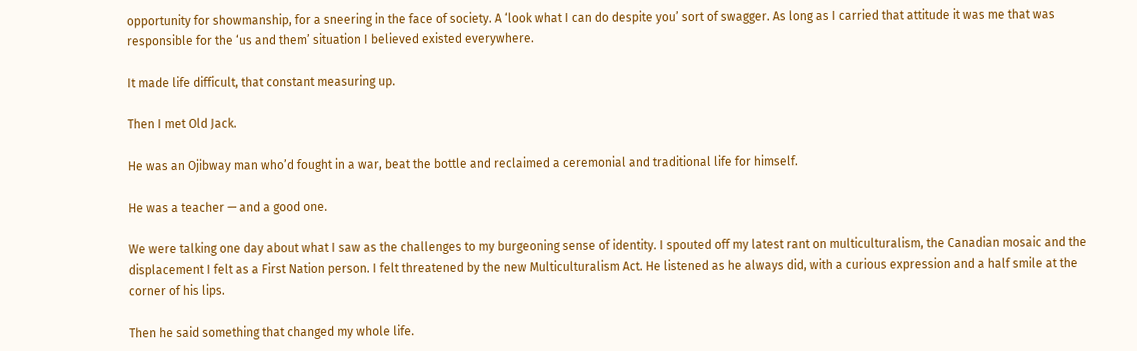opportunity for showmanship, for a sneering in the face of society. A ‘look what I can do despite you’ sort of swagger. As long as I carried that attitude it was me that was responsible for the ‘us and them’ situation I believed existed everywhere.

It made life difficult, that constant measuring up.

Then I met Old Jack.

He was an Ojibway man who’d fought in a war, beat the bottle and reclaimed a ceremonial and traditional life for himself.

He was a teacher — and a good one.

We were talking one day about what I saw as the challenges to my burgeoning sense of identity. I spouted off my latest rant on multiculturalism, the Canadian mosaic and the displacement I felt as a First Nation person. I felt threatened by the new Multiculturalism Act. He listened as he always did, with a curious expression and a half smile at the corner of his lips.

Then he said something that changed my whole life.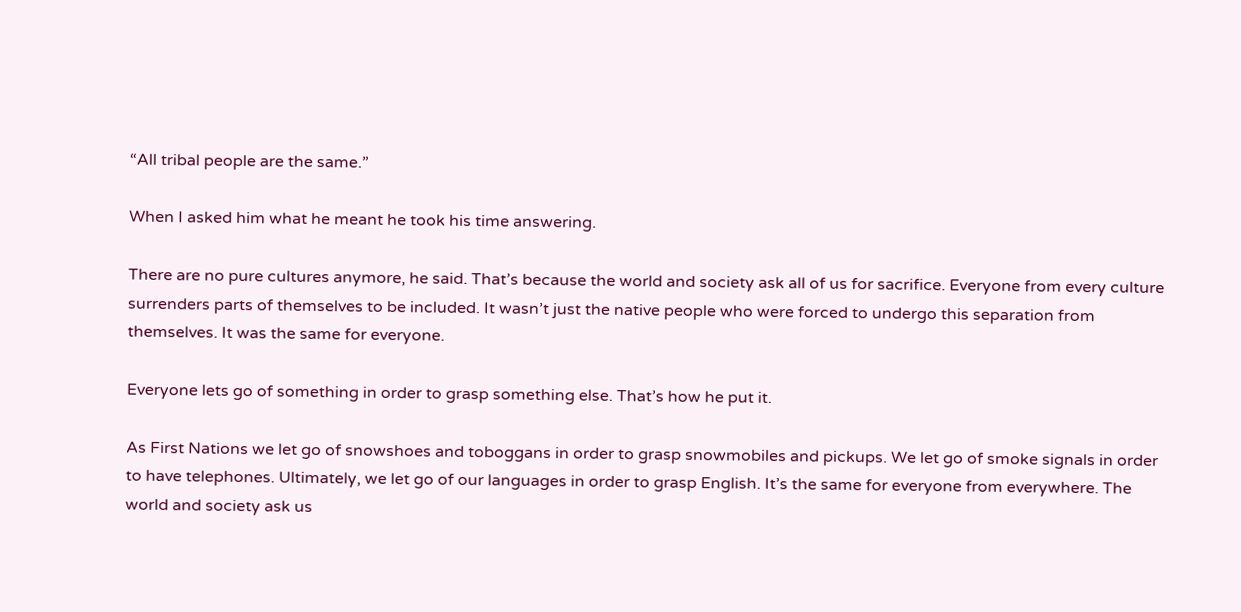“All tribal people are the same.”

When I asked him what he meant he took his time answering.

There are no pure cultures anymore, he said. That’s because the world and society ask all of us for sacrifice. Everyone from every culture surrenders parts of themselves to be included. It wasn’t just the native people who were forced to undergo this separation from themselves. It was the same for everyone.

Everyone lets go of something in order to grasp something else. That’s how he put it.

As First Nations we let go of snowshoes and toboggans in order to grasp snowmobiles and pickups. We let go of smoke signals in order to have telephones. Ultimately, we let go of our languages in order to grasp English. It’s the same for everyone from everywhere. The world and society ask us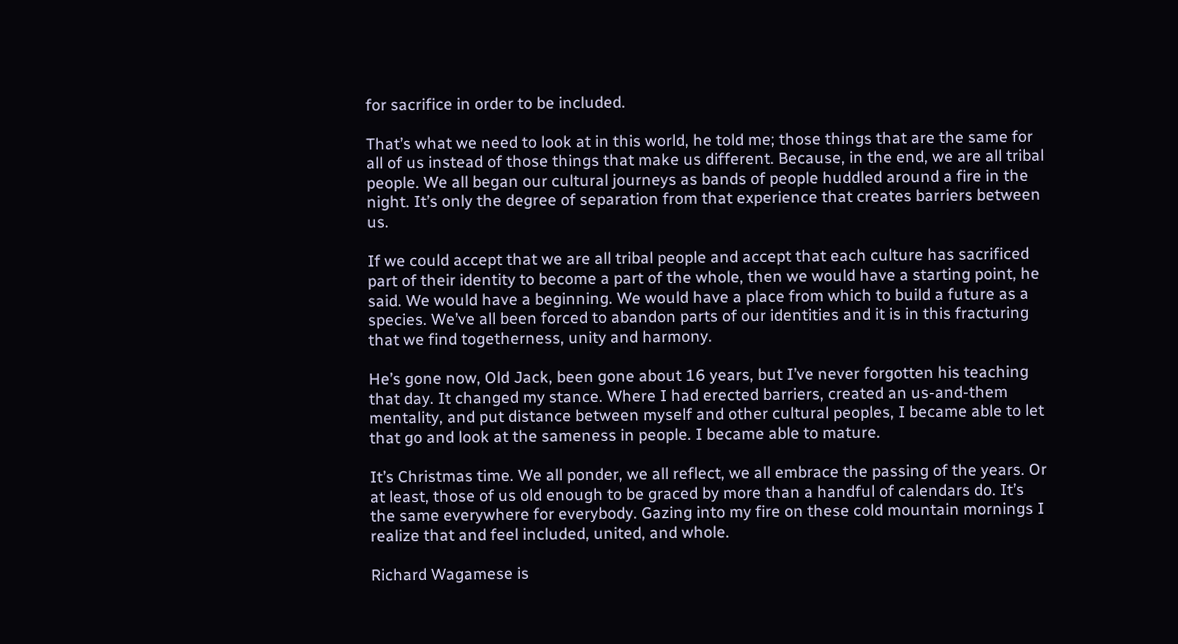for sacrifice in order to be included.

That’s what we need to look at in this world, he told me; those things that are the same for all of us instead of those things that make us different. Because, in the end, we are all tribal people. We all began our cultural journeys as bands of people huddled around a fire in the night. It’s only the degree of separation from that experience that creates barriers between us.

If we could accept that we are all tribal people and accept that each culture has sacrificed part of their identity to become a part of the whole, then we would have a starting point, he said. We would have a beginning. We would have a place from which to build a future as a species. We’ve all been forced to abandon parts of our identities and it is in this fracturing that we find togetherness, unity and harmony.

He’s gone now, Old Jack, been gone about 16 years, but I’ve never forgotten his teaching that day. It changed my stance. Where I had erected barriers, created an us-and-them mentality, and put distance between myself and other cultural peoples, I became able to let that go and look at the sameness in people. I became able to mature.

It’s Christmas time. We all ponder, we all reflect, we all embrace the passing of the years. Or at least, those of us old enough to be graced by more than a handful of calendars do. It’s the same everywhere for everybody. Gazing into my fire on these cold mountain mornings I realize that and feel included, united, and whole.

Richard Wagamese is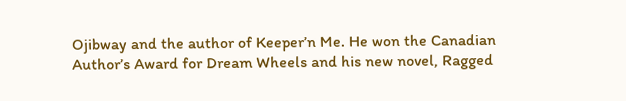Ojibway and the author of Keeper’n Me. He won the Canadian Author’s Award for Dream Wheels and his new novel, Ragged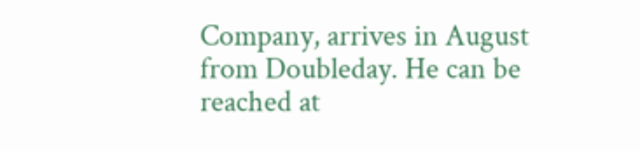Company, arrives in August from Doubleday. He can be reached at